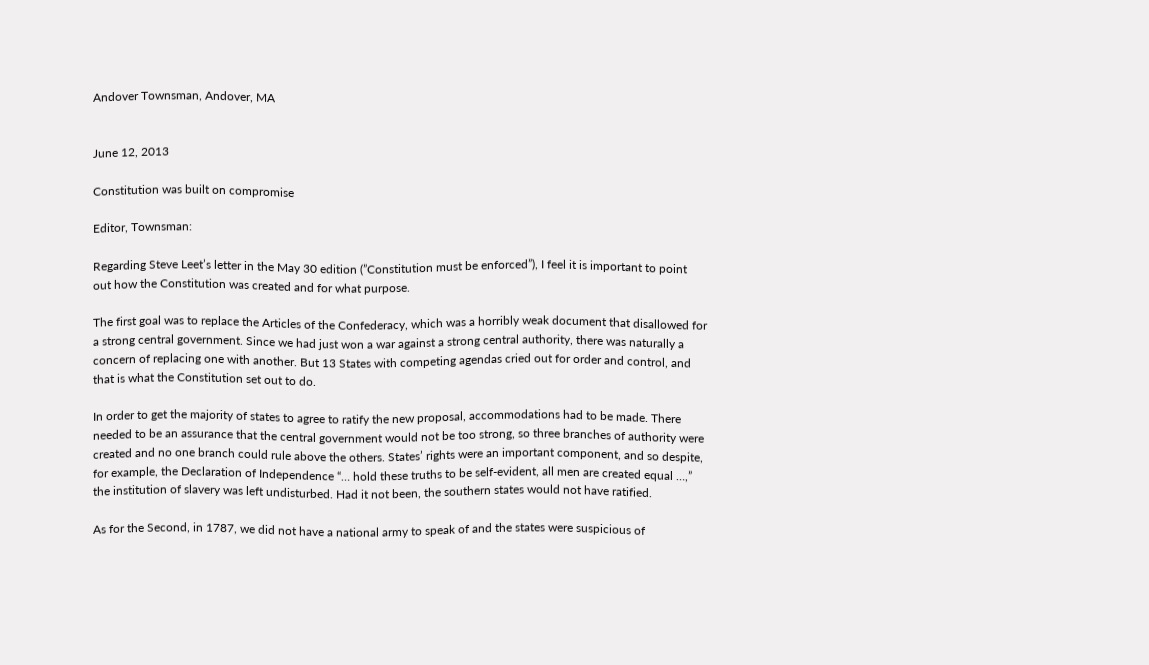Andover Townsman, Andover, MA


June 12, 2013

Constitution was built on compromise

Editor, Townsman:

Regarding Steve Leet’s letter in the May 30 edition (”Constitution must be enforced”), I feel it is important to point out how the Constitution was created and for what purpose.

The first goal was to replace the Articles of the Confederacy, which was a horribly weak document that disallowed for a strong central government. Since we had just won a war against a strong central authority, there was naturally a concern of replacing one with another. But 13 States with competing agendas cried out for order and control, and that is what the Constitution set out to do.

In order to get the majority of states to agree to ratify the new proposal, accommodations had to be made. There needed to be an assurance that the central government would not be too strong, so three branches of authority were created and no one branch could rule above the others. States’ rights were an important component, and so despite, for example, the Declaration of Independence “… hold these truths to be self-evident, all men are created equal …,” the institution of slavery was left undisturbed. Had it not been, the southern states would not have ratified.

As for the Second, in 1787, we did not have a national army to speak of and the states were suspicious of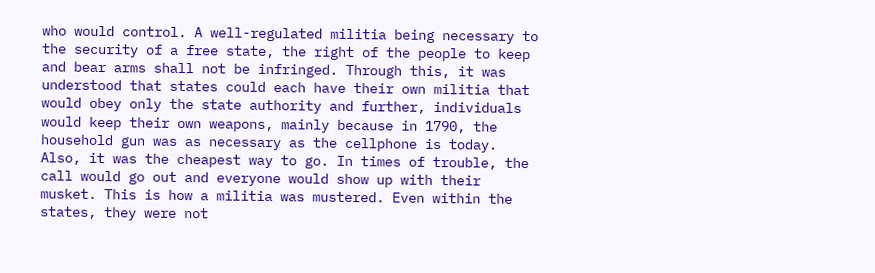who would control. A well-regulated militia being necessary to the security of a free state, the right of the people to keep and bear arms shall not be infringed. Through this, it was understood that states could each have their own militia that would obey only the state authority and further, individuals would keep their own weapons, mainly because in 1790, the household gun was as necessary as the cellphone is today. Also, it was the cheapest way to go. In times of trouble, the call would go out and everyone would show up with their musket. This is how a militia was mustered. Even within the states, they were not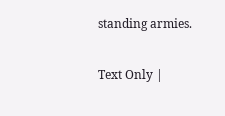standing armies.

Text Only |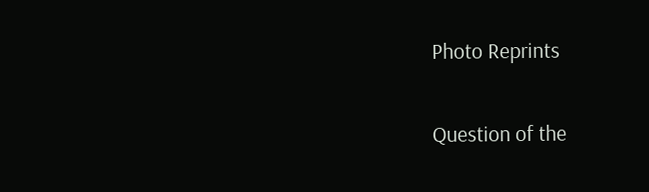Photo Reprints

Question of the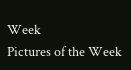Week
Pictures of the Week